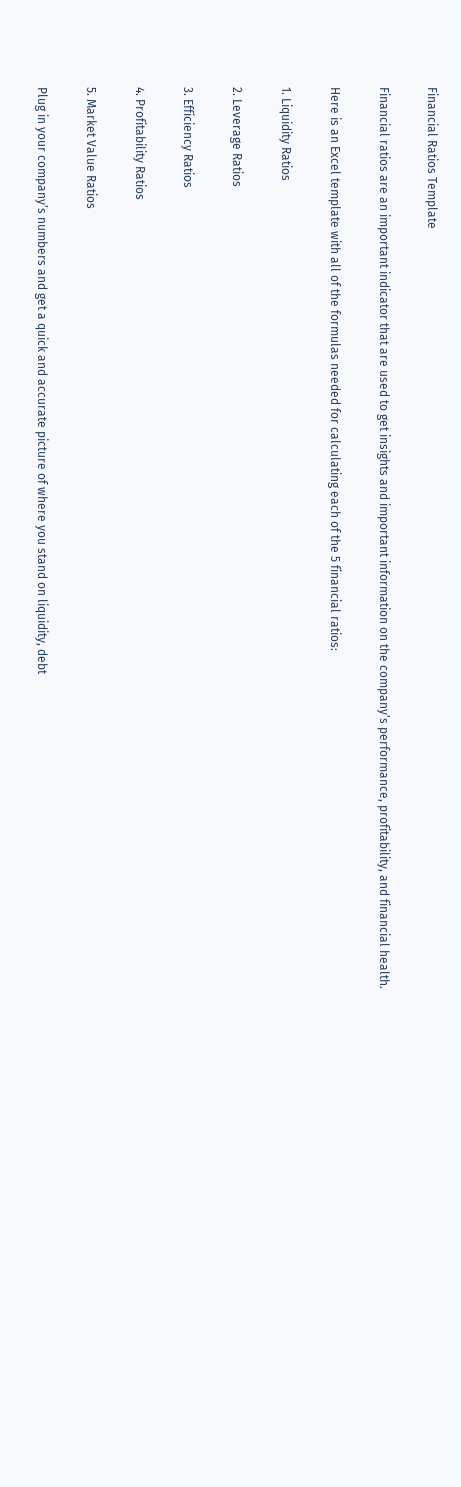Financial Ratios Template

Financial ratios are an important indicator that are used to get insights and important information on the company’s performance, profitability, and financial health.

Here is an Excel template with all of the formulas needed for calculating each of the 5 financial ratios:

1. Liquidity Ratios

2. Leverage Ratios

3. Efficiency Ratios

4. Profitability Ratios

5. Market Value Ratios

Plug in your company’s numbers and get a quick and accurate picture of where you stand on liquidity, debt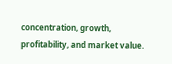concentration, growth, profitability, and market value.